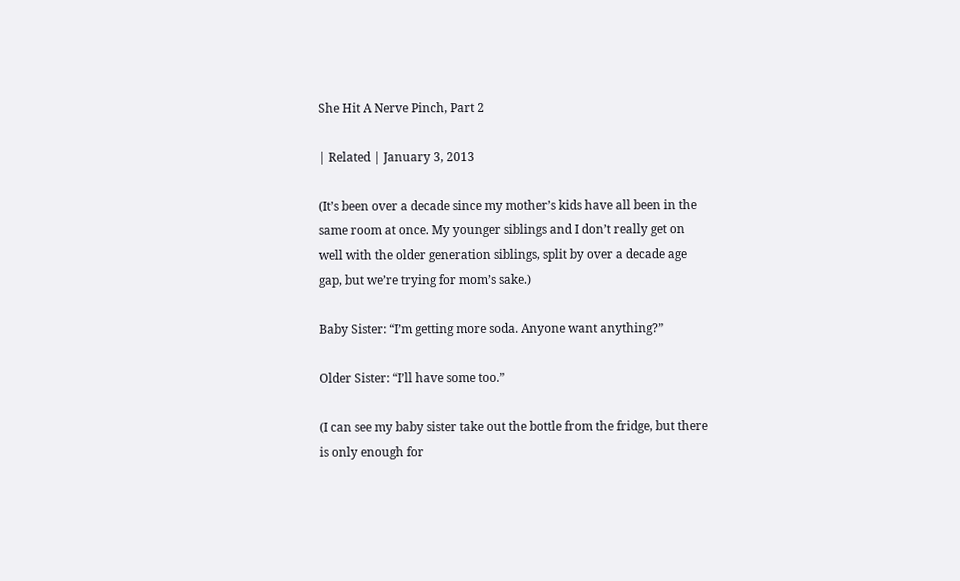She Hit A Nerve Pinch, Part 2

| Related | January 3, 2013

(It’s been over a decade since my mother’s kids have all been in the same room at once. My younger siblings and I don’t really get on well with the older generation siblings, split by over a decade age gap, but we’re trying for mom’s sake.)

Baby Sister: “I’m getting more soda. Anyone want anything?”

Older Sister: “I’ll have some too.”

(I can see my baby sister take out the bottle from the fridge, but there is only enough for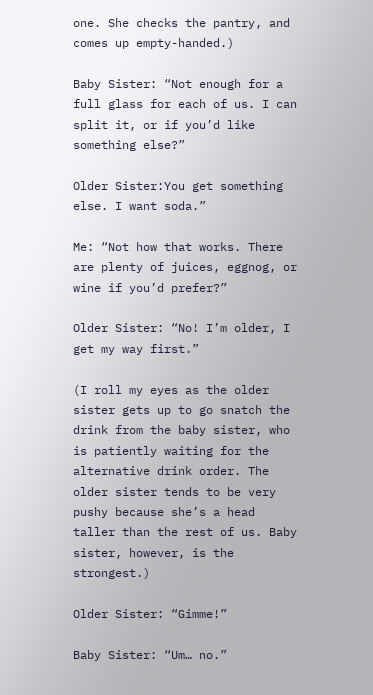one. She checks the pantry, and comes up empty-handed.)

Baby Sister: “Not enough for a full glass for each of us. I can split it, or if you’d like something else?”

Older Sister:You get something else. I want soda.”

Me: “Not how that works. There are plenty of juices, eggnog, or wine if you’d prefer?”

Older Sister: “No! I’m older, I get my way first.”

(I roll my eyes as the older sister gets up to go snatch the drink from the baby sister, who is patiently waiting for the alternative drink order. The older sister tends to be very pushy because she’s a head taller than the rest of us. Baby sister, however, is the strongest.)

Older Sister: “Gimme!”

Baby Sister: “Um… no.”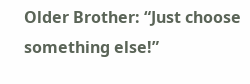Older Brother: “Just choose something else!”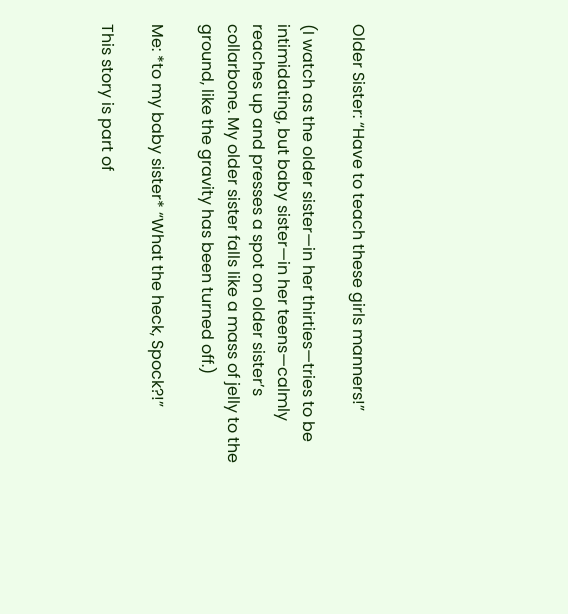Older Sister: “Have to teach these girls manners!”

(I watch as the older sister—in her thirties—tries to be intimidating, but baby sister—in her teens—calmly reaches up and presses a spot on older sister’s collarbone. My older sister falls like a mass of jelly to the ground, like the gravity has been turned off.)

Me: *to my baby sister* “What the heck, Spock?!”

This story is part of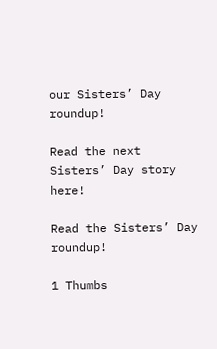our Sisters’ Day roundup!

Read the next Sisters’ Day story here!

Read the Sisters’ Day roundup!

1 Thumbs